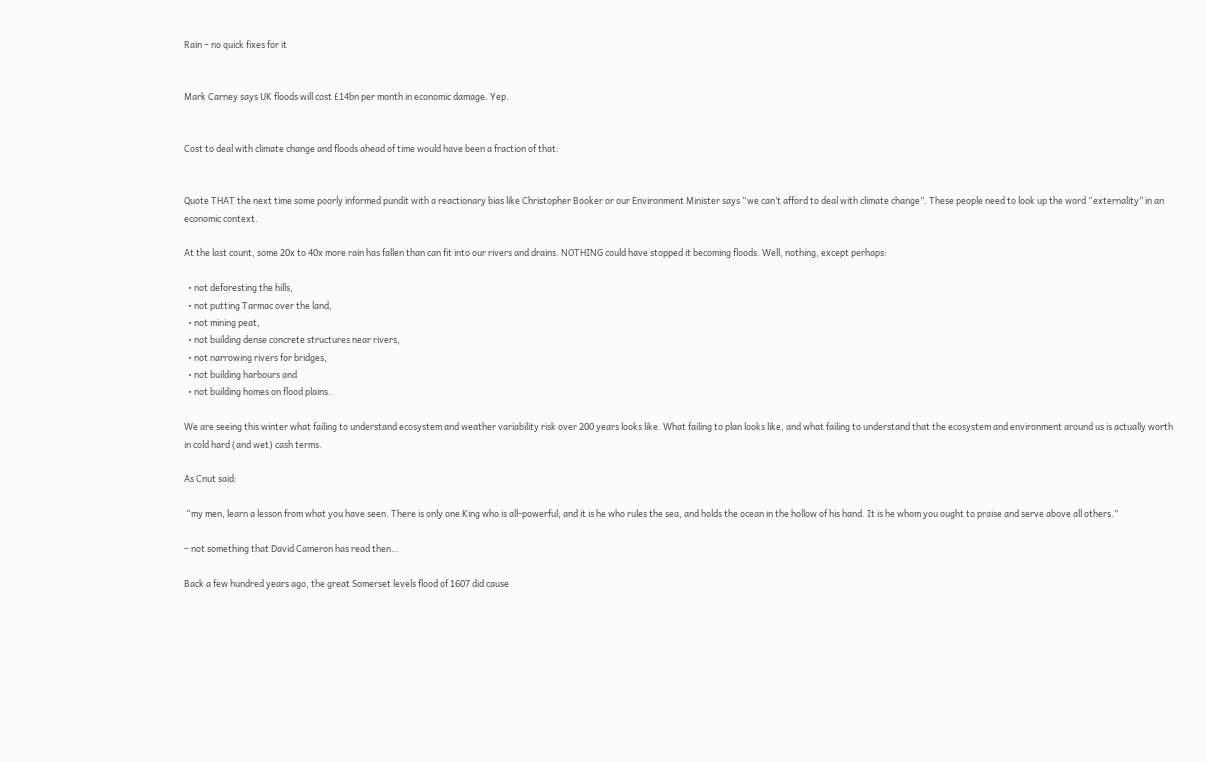Rain – no quick fixes for it


Mark Carney says UK floods will cost £14bn per month in economic damage. Yep.


Cost to deal with climate change and floods ahead of time would have been a fraction of that:


Quote THAT the next time some poorly informed pundit with a reactionary bias like Christopher Booker or our Environment Minister says “we can’t afford to deal with climate change”. These people need to look up the word “externality” in an economic context.

At the last count, some 20x to 40x more rain has fallen than can fit into our rivers and drains. NOTHING could have stopped it becoming floods. Well, nothing, except perhaps:

  • not deforesting the hills,
  • not putting Tarmac over the land,
  • not mining peat,
  • not building dense concrete structures near rivers,
  • not narrowing rivers for bridges,
  • not building harbours and
  • not building homes on flood plains.

We are seeing this winter what failing to understand ecosystem and weather variability risk over 200 years looks like. What failing to plan looks like, and what failing to understand that the ecosystem and environment around us is actually worth in cold hard (and wet) cash terms.

As Cnut said:

 “my men, learn a lesson from what you have seen. There is only one King who is all-powerful; and it is he who rules the sea, and holds the ocean in the hollow of his hand. It is he whom you ought to praise and serve above all others.”

– not something that David Cameron has read then…

Back a few hundred years ago, the great Somerset levels flood of 1607 did cause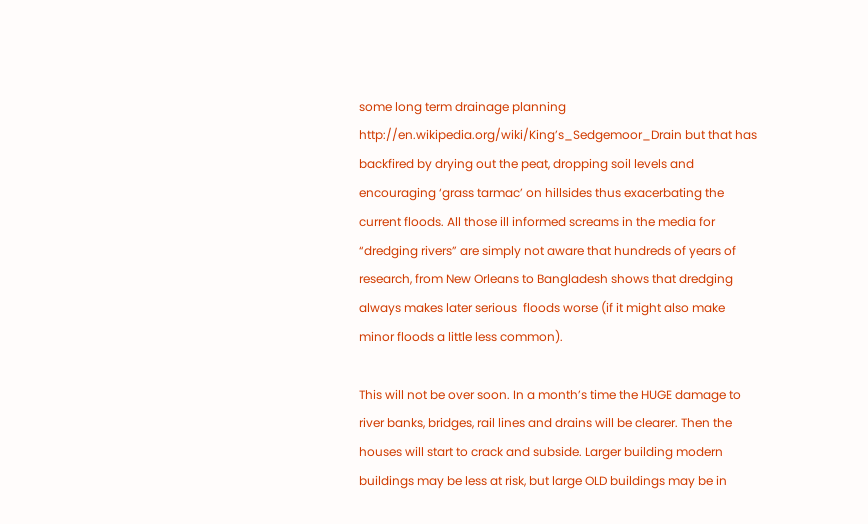some long term drainage planning http://en.wikipedia.org/wiki/King’s_Sedgemoor_Drain but that has backfired by drying out the peat, dropping soil levels and encouraging ‘grass tarmac’ on hillsides thus exacerbating the current floods. All those ill informed screams in the media for “dredging rivers” are simply not aware that hundreds of years of research, from New Orleans to Bangladesh shows that dredging always makes later serious  floods worse (if it might also make minor floods a little less common).

This will not be over soon. In a month’s time the HUGE damage to river banks, bridges, rail lines and drains will be clearer. Then the houses will start to crack and subside. Larger building modern buildings may be less at risk, but large OLD buildings may be in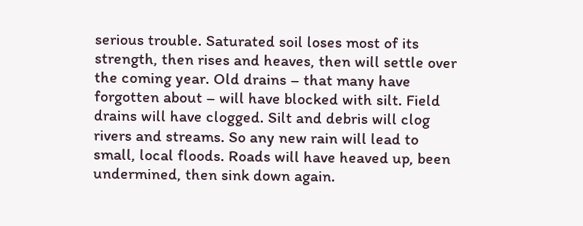serious trouble. Saturated soil loses most of its strength, then rises and heaves, then will settle over the coming year. Old drains – that many have forgotten about – will have blocked with silt. Field drains will have clogged. Silt and debris will clog rivers and streams. So any new rain will lead to small, local floods. Roads will have heaved up, been undermined, then sink down again.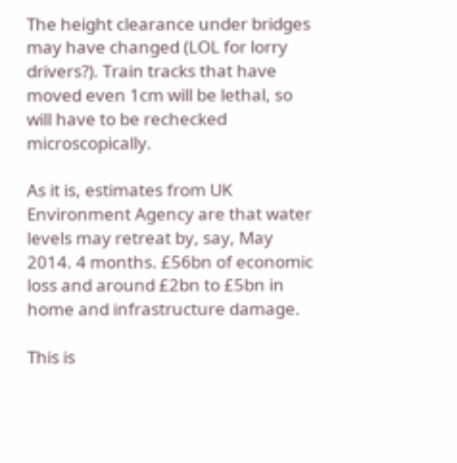The height clearance under bridges may have changed (LOL for lorry drivers?). Train tracks that have moved even 1cm will be lethal, so will have to be rechecked microscopically.

As it is, estimates from UK Environment Agency are that water levels may retreat by, say, May 2014. 4 months. £56bn of economic loss and around £2bn to £5bn in home and infrastructure damage.

This is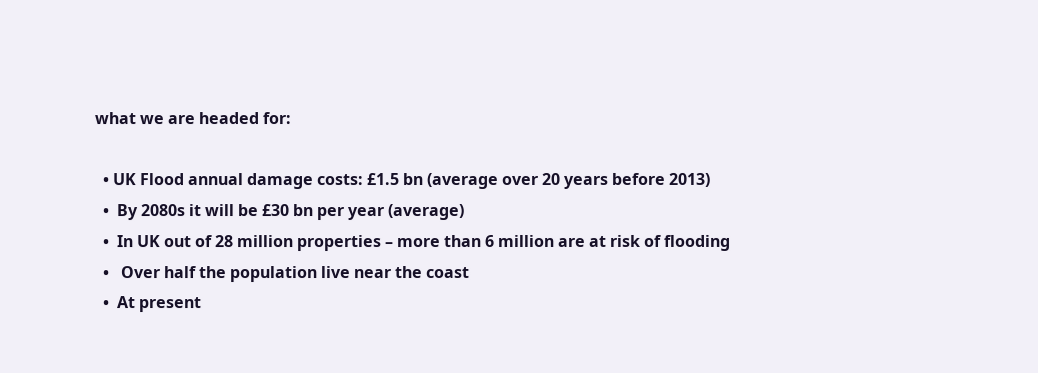what we are headed for:

  • UK Flood annual damage costs: £1.5 bn (average over 20 years before 2013)
  •  By 2080s it will be £30 bn per year (average)
  •  In UK out of 28 million properties – more than 6 million are at risk of flooding
  •   Over half the population live near the coast
  •  At present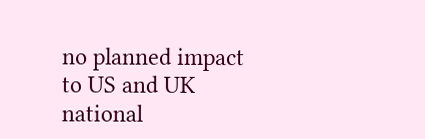no planned impact to US and UK national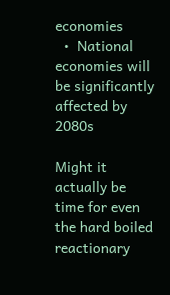economies
  •  National economies will be significantly affected by 2080s

Might it actually be time for even the hard boiled reactionary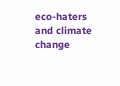eco-haters and climate change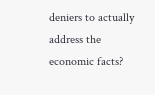deniers to actually address the economic facts?